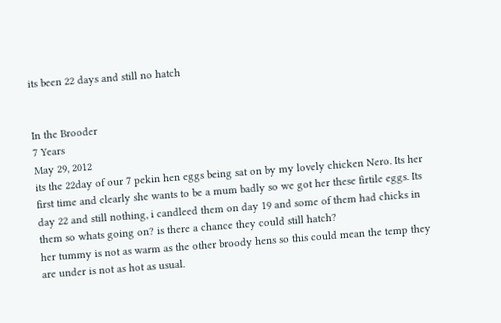its been 22 days and still no hatch


In the Brooder
7 Years
May 29, 2012
its the 22day of our 7 pekin hen eggs being sat on by my lovely chicken Nero. Its her first time and clearly she wants to be a mum badly so we got her these firtile eggs. Its day 22 and still nothing, i candleed them on day 19 and some of them had chicks in them so whats going on? is there a chance they could still hatch?
her tummy is not as warm as the other broody hens so this could mean the temp they are under is not as hot as usual.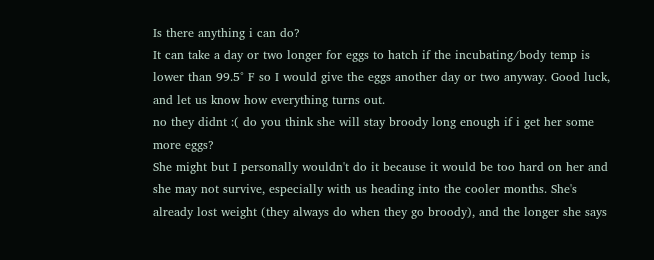Is there anything i can do?
It can take a day or two longer for eggs to hatch if the incubating/body temp is lower than 99.5° F so I would give the eggs another day or two anyway. Good luck, and let us know how everything turns out.
no they didnt :( do you think she will stay broody long enough if i get her some more eggs?
She might but I personally wouldn't do it because it would be too hard on her and she may not survive, especially with us heading into the cooler months. She's already lost weight (they always do when they go broody), and the longer she says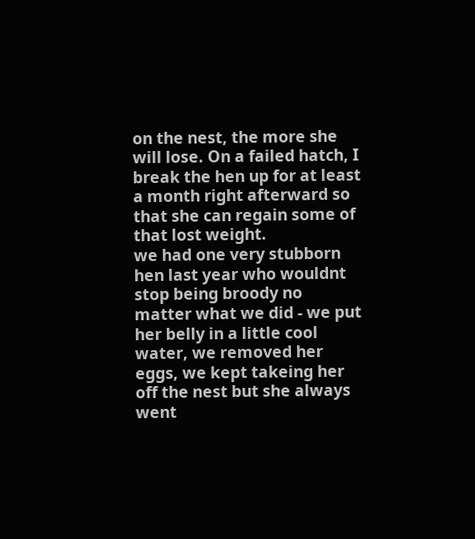on the nest, the more she will lose. On a failed hatch, I break the hen up for at least a month right afterward so that she can regain some of that lost weight.
we had one very stubborn hen last year who wouldnt stop being broody no matter what we did - we put her belly in a little cool water, we removed her eggs, we kept takeing her off the nest but she always went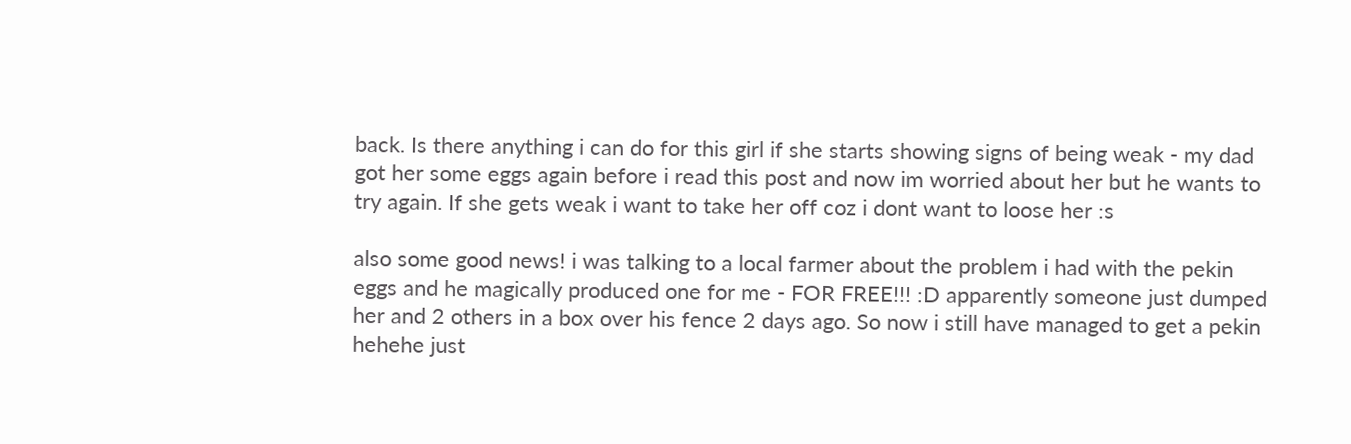back. Is there anything i can do for this girl if she starts showing signs of being weak - my dad got her some eggs again before i read this post and now im worried about her but he wants to try again. If she gets weak i want to take her off coz i dont want to loose her :s

also some good news! i was talking to a local farmer about the problem i had with the pekin eggs and he magically produced one for me - FOR FREE!!! :D apparently someone just dumped her and 2 others in a box over his fence 2 days ago. So now i still have managed to get a pekin hehehe just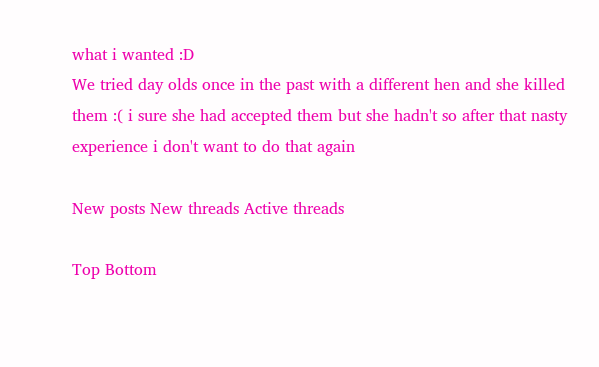what i wanted :D
We tried day olds once in the past with a different hen and she killed them :( i sure she had accepted them but she hadn't so after that nasty experience i don't want to do that again

New posts New threads Active threads

Top Bottom